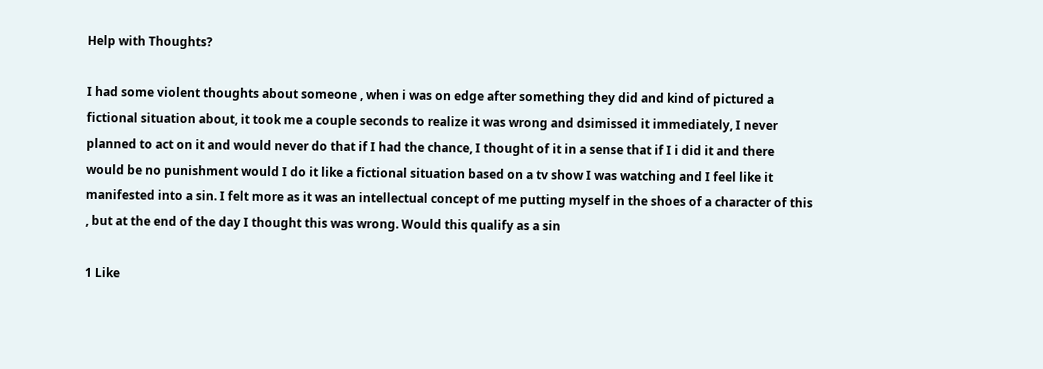Help with Thoughts?

I had some violent thoughts about someone , when i was on edge after something they did and kind of pictured a fictional situation about, it took me a couple seconds to realize it was wrong and dsimissed it immediately, I never planned to act on it and would never do that if I had the chance, I thought of it in a sense that if I i did it and there would be no punishment would I do it like a fictional situation based on a tv show I was watching and I feel like it manifested into a sin. I felt more as it was an intellectual concept of me putting myself in the shoes of a character of this , but at the end of the day I thought this was wrong. Would this qualify as a sin

1 Like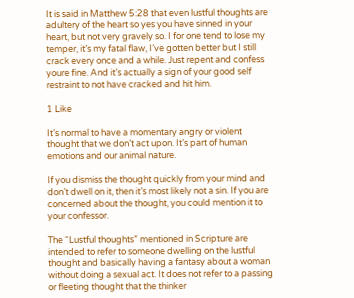It is said in Matthew 5:28 that even lustful thoughts are adultery of the heart so yes you have sinned in your heart, but not very gravely so. I for one tend to lose my temper, it’s my fatal flaw, I’ve gotten better but I still crack every once and a while. Just repent and confess youre fine. And it’s actually a sign of your good self restraint to not have cracked and hit him.

1 Like

It’s normal to have a momentary angry or violent thought that we don’t act upon. It’s part of human emotions and our animal nature.

If you dismiss the thought quickly from your mind and don’t dwell on it, then it’s most likely not a sin. If you are concerned about the thought, you could mention it to your confessor.

The “Lustful thoughts” mentioned in Scripture are intended to refer to someone dwelling on the lustful thought and basically having a fantasy about a woman without doing a sexual act. It does not refer to a passing or fleeting thought that the thinker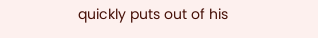quickly puts out of his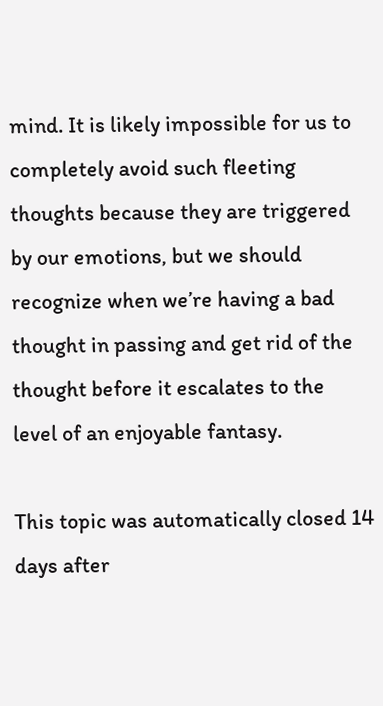mind. It is likely impossible for us to completely avoid such fleeting thoughts because they are triggered by our emotions, but we should recognize when we’re having a bad thought in passing and get rid of the thought before it escalates to the level of an enjoyable fantasy.

This topic was automatically closed 14 days after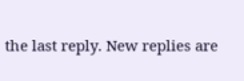the last reply. New replies are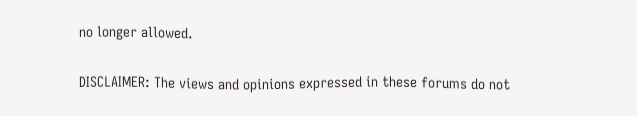no longer allowed.

DISCLAIMER: The views and opinions expressed in these forums do not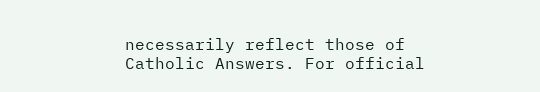necessarily reflect those of Catholic Answers. For official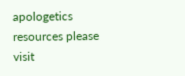apologetics resources please visit